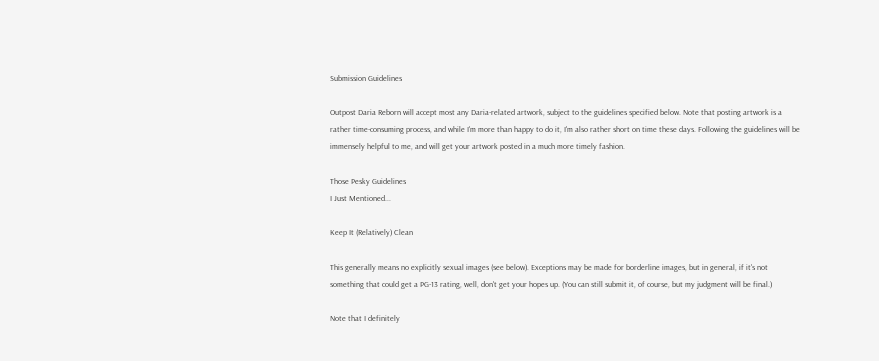Submission Guidelines

Outpost Daria Reborn will accept most any Daria-related artwork, subject to the guidelines specified below. Note that posting artwork is a rather time-consuming process, and while I'm more than happy to do it, I'm also rather short on time these days. Following the guidelines will be immensely helpful to me, and will get your artwork posted in a much more timely fashion.

Those Pesky Guidelines
I Just Mentioned...

Keep It (Relatively) Clean

This generally means no explicitly sexual images (see below). Exceptions may be made for borderline images, but in general, if it's not something that could get a PG-13 rating, well, don't get your hopes up. (You can still submit it, of course, but my judgment will be final.)

Note that I definitely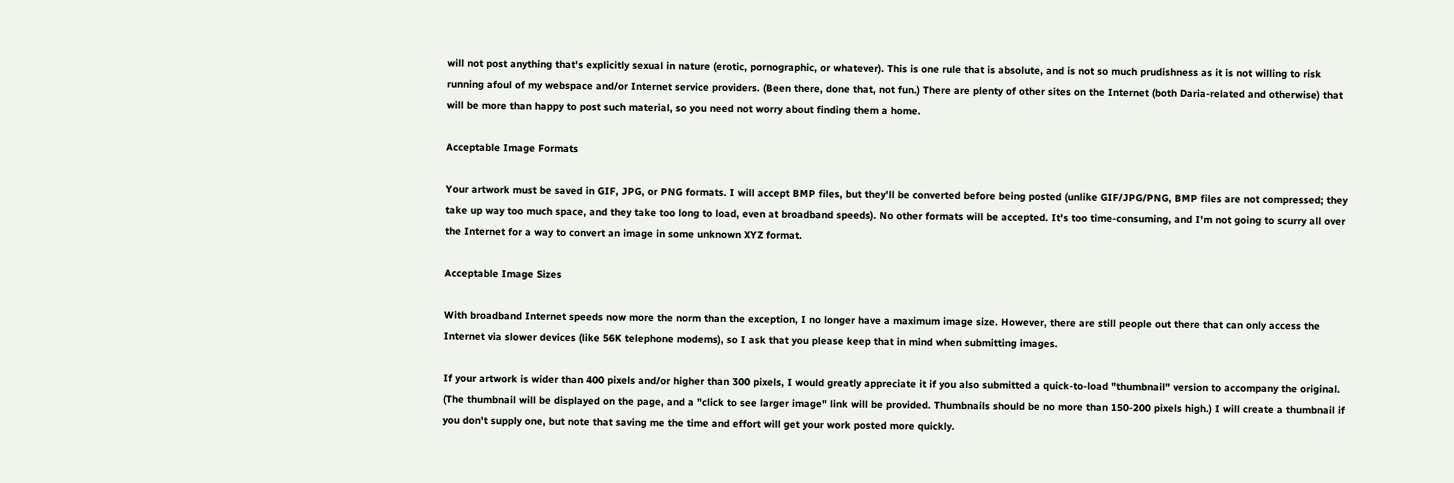will not post anything that's explicitly sexual in nature (erotic, pornographic, or whatever). This is one rule that is absolute, and is not so much prudishness as it is not willing to risk running afoul of my webspace and/or Internet service providers. (Been there, done that, not fun.) There are plenty of other sites on the Internet (both Daria-related and otherwise) that will be more than happy to post such material, so you need not worry about finding them a home.

Acceptable Image Formats

Your artwork must be saved in GIF, JPG, or PNG formats. I will accept BMP files, but they'll be converted before being posted (unlike GIF/JPG/PNG, BMP files are not compressed; they take up way too much space, and they take too long to load, even at broadband speeds). No other formats will be accepted. It's too time-consuming, and I'm not going to scurry all over the Internet for a way to convert an image in some unknown XYZ format.

Acceptable Image Sizes

With broadband Internet speeds now more the norm than the exception, I no longer have a maximum image size. However, there are still people out there that can only access the Internet via slower devices (like 56K telephone modems), so I ask that you please keep that in mind when submitting images.

If your artwork is wider than 400 pixels and/or higher than 300 pixels, I would greatly appreciate it if you also submitted a quick-to-load "thumbnail" version to accompany the original. (The thumbnail will be displayed on the page, and a "click to see larger image" link will be provided. Thumbnails should be no more than 150-200 pixels high.) I will create a thumbnail if you don't supply one, but note that saving me the time and effort will get your work posted more quickly.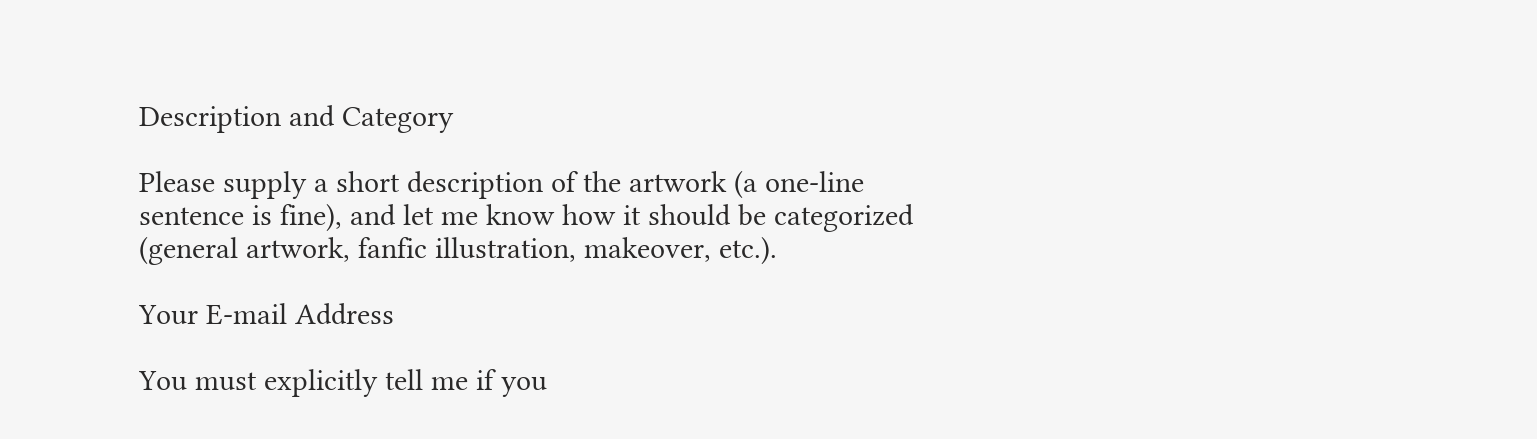Description and Category

Please supply a short description of the artwork (a one-line sentence is fine), and let me know how it should be categorized (general artwork, fanfic illustration, makeover, etc.).

Your E-mail Address

You must explicitly tell me if you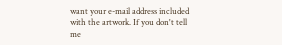want your e-mail address included with the artwork. If you don't tell me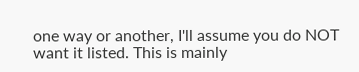one way or another, I'll assume you do NOT want it listed. This is mainly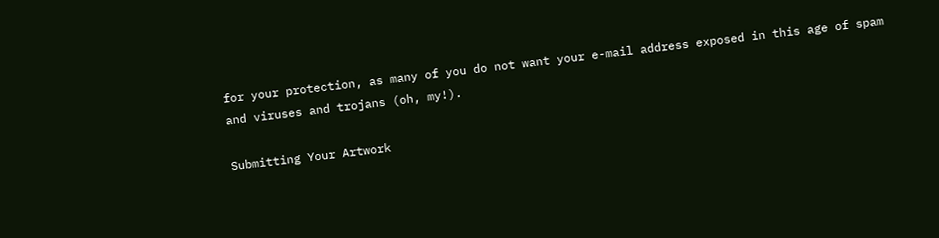for your protection, as many of you do not want your e-mail address exposed in this age of spam and viruses and trojans (oh, my!).

Submitting Your Artwork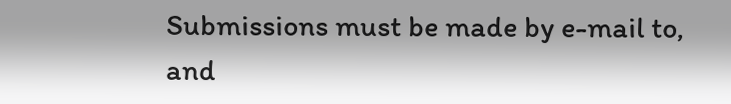Submissions must be made by e-mail to, and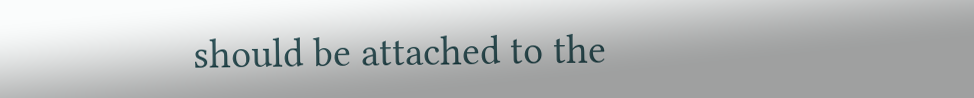should be attached to the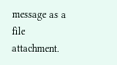message as a file attachment.